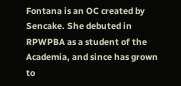Fontana is an OC created by Sencake. She debuted in RPWPBA as a student of the Academia, and since has grown to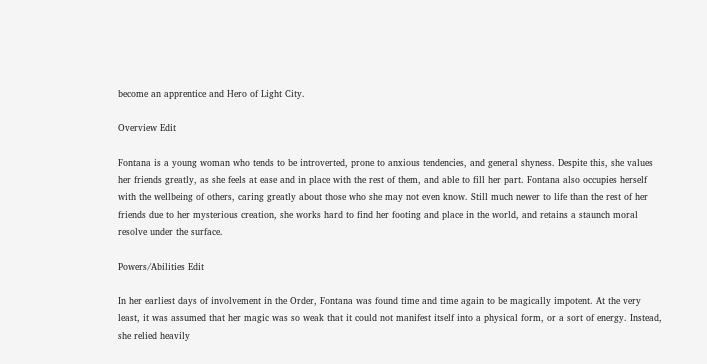become an apprentice and Hero of Light City.

Overview Edit

Fontana is a young woman who tends to be introverted, prone to anxious tendencies, and general shyness. Despite this, she values her friends greatly, as she feels at ease and in place with the rest of them, and able to fill her part. Fontana also occupies herself with the wellbeing of others, caring greatly about those who she may not even know. Still much newer to life than the rest of her friends due to her mysterious creation, she works hard to find her footing and place in the world, and retains a staunch moral resolve under the surface.

Powers/Abilities Edit

In her earliest days of involvement in the Order, Fontana was found time and time again to be magically impotent. At the very least, it was assumed that her magic was so weak that it could not manifest itself into a physical form, or a sort of energy. Instead, she relied heavily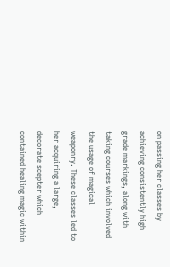on passing her classes by achieving consistently high grade markings, along with taking courses which involved the usage of magical weaponry. These classes led to her acquiring a large, decorate scepter which contained healing magic within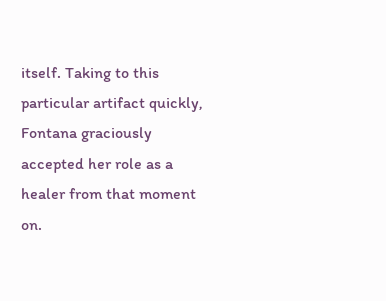itself. Taking to this particular artifact quickly, Fontana graciously accepted her role as a healer from that moment on.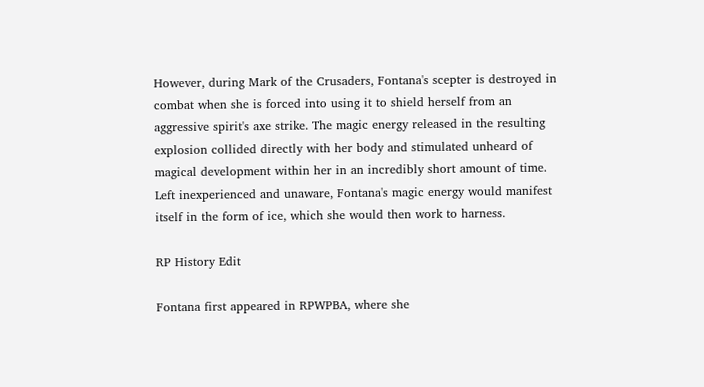However, during Mark of the Crusaders, Fontana's scepter is destroyed in combat when she is forced into using it to shield herself from an aggressive spirit's axe strike. The magic energy released in the resulting explosion collided directly with her body and stimulated unheard of magical development within her in an incredibly short amount of time. Left inexperienced and unaware, Fontana's magic energy would manifest itself in the form of ice, which she would then work to harness.

RP History Edit

Fontana first appeared in RPWPBA, where she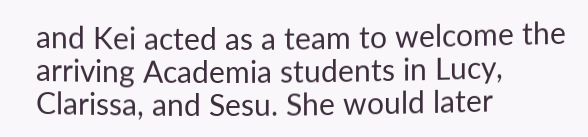and Kei acted as a team to welcome the arriving Academia students in Lucy, Clarissa, and Sesu. She would later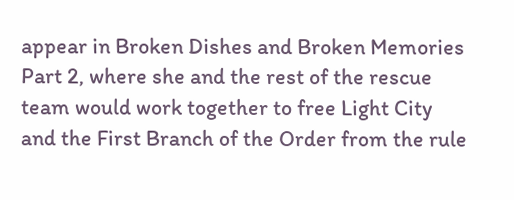appear in Broken Dishes and Broken Memories Part 2, where she and the rest of the rescue team would work together to free Light City and the First Branch of the Order from the rule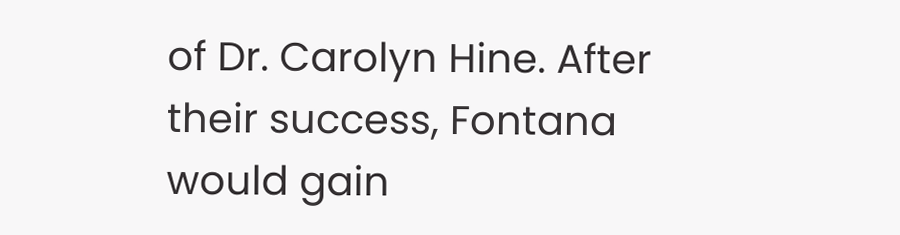of Dr. Carolyn Hine. After their success, Fontana would gain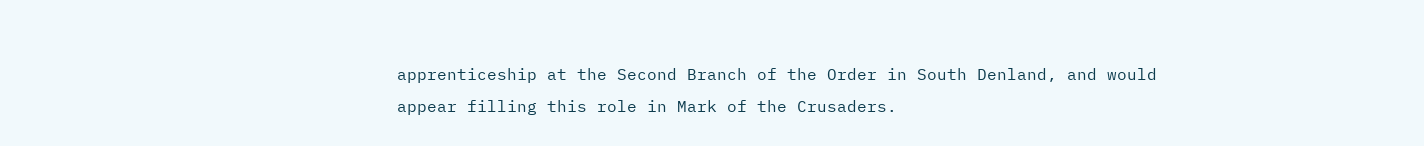apprenticeship at the Second Branch of the Order in South Denland, and would appear filling this role in Mark of the Crusaders.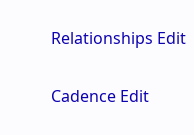Relationships Edit

Cadence Edit